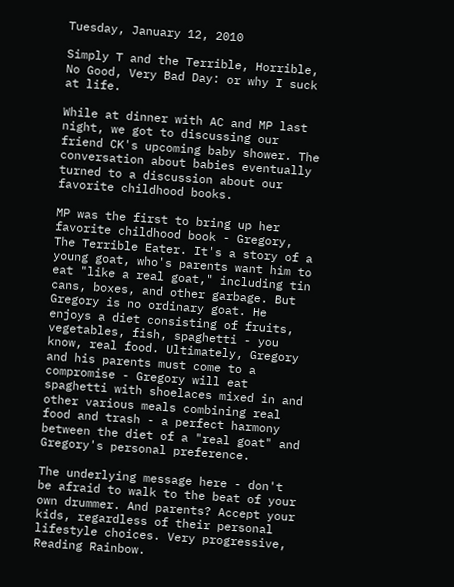Tuesday, January 12, 2010

Simply T and the Terrible, Horrible, No Good, Very Bad Day: or why I suck at life.

While at dinner with AC and MP last night, we got to discussing our friend CK's upcoming baby shower. The conversation about babies eventually turned to a discussion about our favorite childhood books.

MP was the first to bring up her favorite childhood book - Gregory, The Terrible Eater. It's a story of a young goat, who's parents want him to eat "like a real goat," including tin cans, boxes, and other garbage. But Gregory is no ordinary goat. He enjoys a diet consisting of fruits, vegetables, fish, spaghetti - you know, real food. Ultimately, Gregory and his parents must come to a compromise - Gregory will eat spaghetti with shoelaces mixed in and other various meals combining real food and trash - a perfect harmony between the diet of a "real goat" and Gregory's personal preference.

The underlying message here - don't be afraid to walk to the beat of your own drummer. And parents? Accept your kids, regardless of their personal lifestyle choices. Very progressive, Reading Rainbow.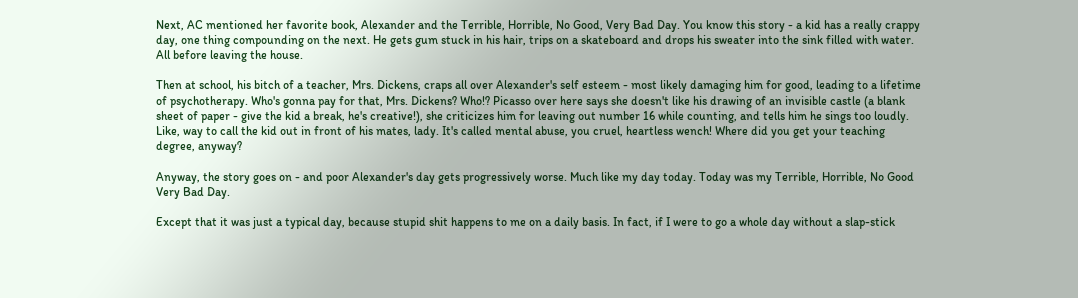Next, AC mentioned her favorite book, Alexander and the Terrible, Horrible, No Good, Very Bad Day. You know this story - a kid has a really crappy day, one thing compounding on the next. He gets gum stuck in his hair, trips on a skateboard and drops his sweater into the sink filled with water. All before leaving the house.

Then at school, his bitch of a teacher, Mrs. Dickens, craps all over Alexander's self esteem - most likely damaging him for good, leading to a lifetime of psychotherapy. Who's gonna pay for that, Mrs. Dickens? Who!? Picasso over here says she doesn't like his drawing of an invisible castle (a blank sheet of paper - give the kid a break, he's creative!), she criticizes him for leaving out number 16 while counting, and tells him he sings too loudly. Like, way to call the kid out in front of his mates, lady. It's called mental abuse, you cruel, heartless wench! Where did you get your teaching degree, anyway?

Anyway, the story goes on - and poor Alexander's day gets progressively worse. Much like my day today. Today was my Terrible, Horrible, No Good Very Bad Day.

Except that it was just a typical day, because stupid shit happens to me on a daily basis. In fact, if I were to go a whole day without a slap-stick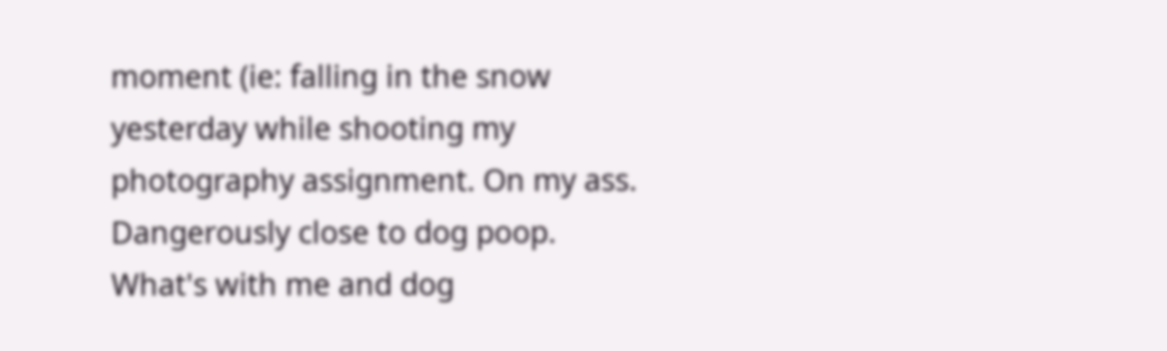moment (ie: falling in the snow yesterday while shooting my photography assignment. On my ass. Dangerously close to dog poop. What's with me and dog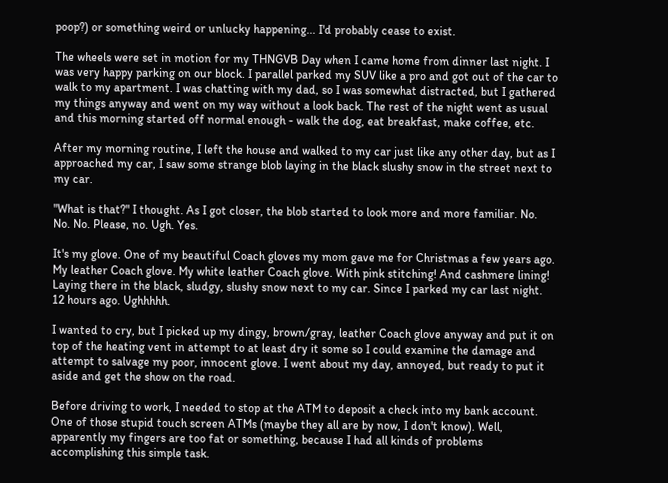poop?) or something weird or unlucky happening... I'd probably cease to exist.

The wheels were set in motion for my THNGVB Day when I came home from dinner last night. I was very happy parking on our block. I parallel parked my SUV like a pro and got out of the car to walk to my apartment. I was chatting with my dad, so I was somewhat distracted, but I gathered my things anyway and went on my way without a look back. The rest of the night went as usual and this morning started off normal enough - walk the dog, eat breakfast, make coffee, etc.

After my morning routine, I left the house and walked to my car just like any other day, but as I approached my car, I saw some strange blob laying in the black slushy snow in the street next to my car.

"What is that?" I thought. As I got closer, the blob started to look more and more familiar. No. No. No. Please, no. Ugh. Yes.

It's my glove. One of my beautiful Coach gloves my mom gave me for Christmas a few years ago. My leather Coach glove. My white leather Coach glove. With pink stitching! And cashmere lining! Laying there in the black, sludgy, slushy snow next to my car. Since I parked my car last night. 12 hours ago. Ughhhhh.

I wanted to cry, but I picked up my dingy, brown/gray, leather Coach glove anyway and put it on top of the heating vent in attempt to at least dry it some so I could examine the damage and attempt to salvage my poor, innocent glove. I went about my day, annoyed, but ready to put it aside and get the show on the road.

Before driving to work, I needed to stop at the ATM to deposit a check into my bank account. One of those stupid touch screen ATMs (maybe they all are by now, I don't know). Well, apparently my fingers are too fat or something, because I had all kinds of problems accomplishing this simple task.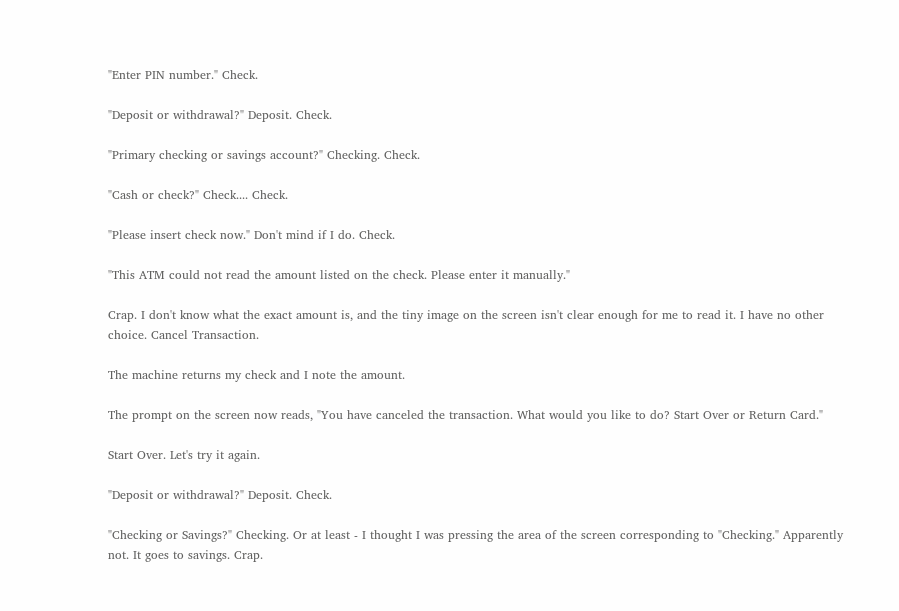"Enter PIN number." Check.

"Deposit or withdrawal?" Deposit. Check.

"Primary checking or savings account?" Checking. Check.

"Cash or check?" Check.... Check.

"Please insert check now." Don't mind if I do. Check.

"This ATM could not read the amount listed on the check. Please enter it manually."

Crap. I don't know what the exact amount is, and the tiny image on the screen isn't clear enough for me to read it. I have no other choice. Cancel Transaction.

The machine returns my check and I note the amount.

The prompt on the screen now reads, "You have canceled the transaction. What would you like to do? Start Over or Return Card."

Start Over. Let's try it again.

"Deposit or withdrawal?" Deposit. Check.

"Checking or Savings?" Checking. Or at least - I thought I was pressing the area of the screen corresponding to "Checking." Apparently not. It goes to savings. Crap.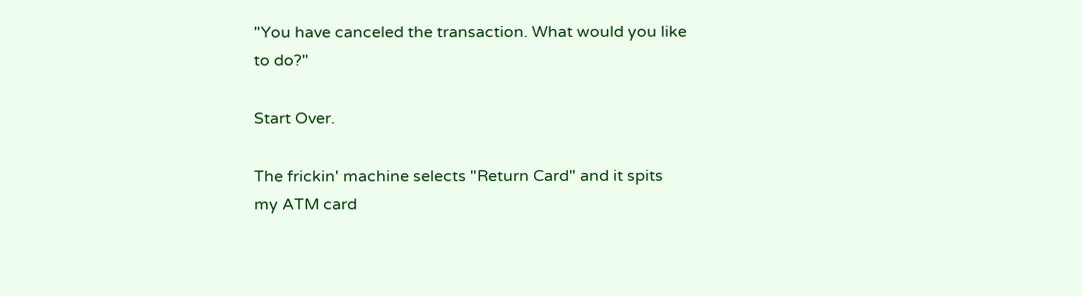"You have canceled the transaction. What would you like to do?"

Start Over.

The frickin' machine selects "Return Card" and it spits my ATM card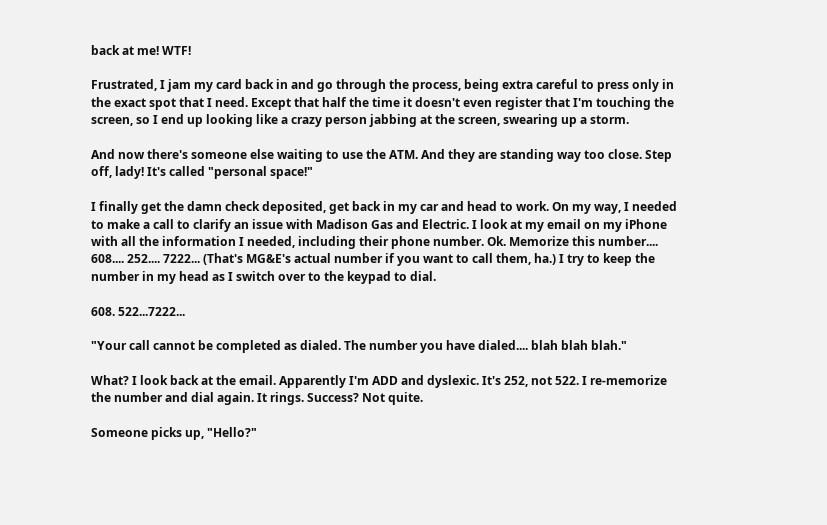back at me! WTF!

Frustrated, I jam my card back in and go through the process, being extra careful to press only in the exact spot that I need. Except that half the time it doesn't even register that I'm touching the screen, so I end up looking like a crazy person jabbing at the screen, swearing up a storm.

And now there's someone else waiting to use the ATM. And they are standing way too close. Step off, lady! It's called "personal space!"

I finally get the damn check deposited, get back in my car and head to work. On my way, I needed to make a call to clarify an issue with Madison Gas and Electric. I look at my email on my iPhone with all the information I needed, including their phone number. Ok. Memorize this number.... 608.... 252.... 7222... (That's MG&E's actual number if you want to call them, ha.) I try to keep the number in my head as I switch over to the keypad to dial.

608. 522...7222...

"Your call cannot be completed as dialed. The number you have dialed.... blah blah blah."

What? I look back at the email. Apparently I'm ADD and dyslexic. It's 252, not 522. I re-memorize the number and dial again. It rings. Success? Not quite.

Someone picks up, "Hello?"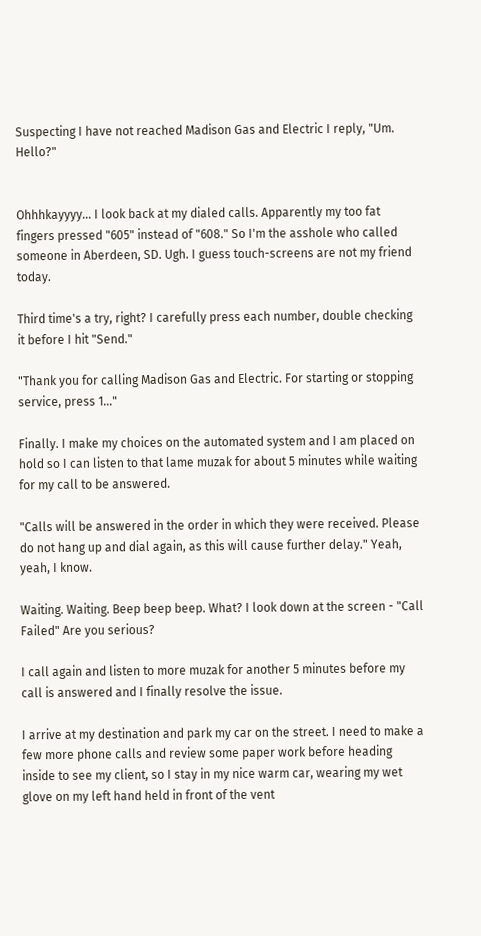Suspecting I have not reached Madison Gas and Electric I reply, "Um. Hello?"


Ohhhkayyyy... I look back at my dialed calls. Apparently my too fat fingers pressed "605" instead of "608." So I'm the asshole who called someone in Aberdeen, SD. Ugh. I guess touch-screens are not my friend today.

Third time's a try, right? I carefully press each number, double checking it before I hit "Send."

"Thank you for calling Madison Gas and Electric. For starting or stopping service, press 1..."

Finally. I make my choices on the automated system and I am placed on hold so I can listen to that lame muzak for about 5 minutes while waiting for my call to be answered.

"Calls will be answered in the order in which they were received. Please do not hang up and dial again, as this will cause further delay." Yeah, yeah, I know.

Waiting. Waiting. Beep beep beep. What? I look down at the screen - "Call Failed" Are you serious?

I call again and listen to more muzak for another 5 minutes before my call is answered and I finally resolve the issue.

I arrive at my destination and park my car on the street. I need to make a few more phone calls and review some paper work before heading inside to see my client, so I stay in my nice warm car, wearing my wet glove on my left hand held in front of the vent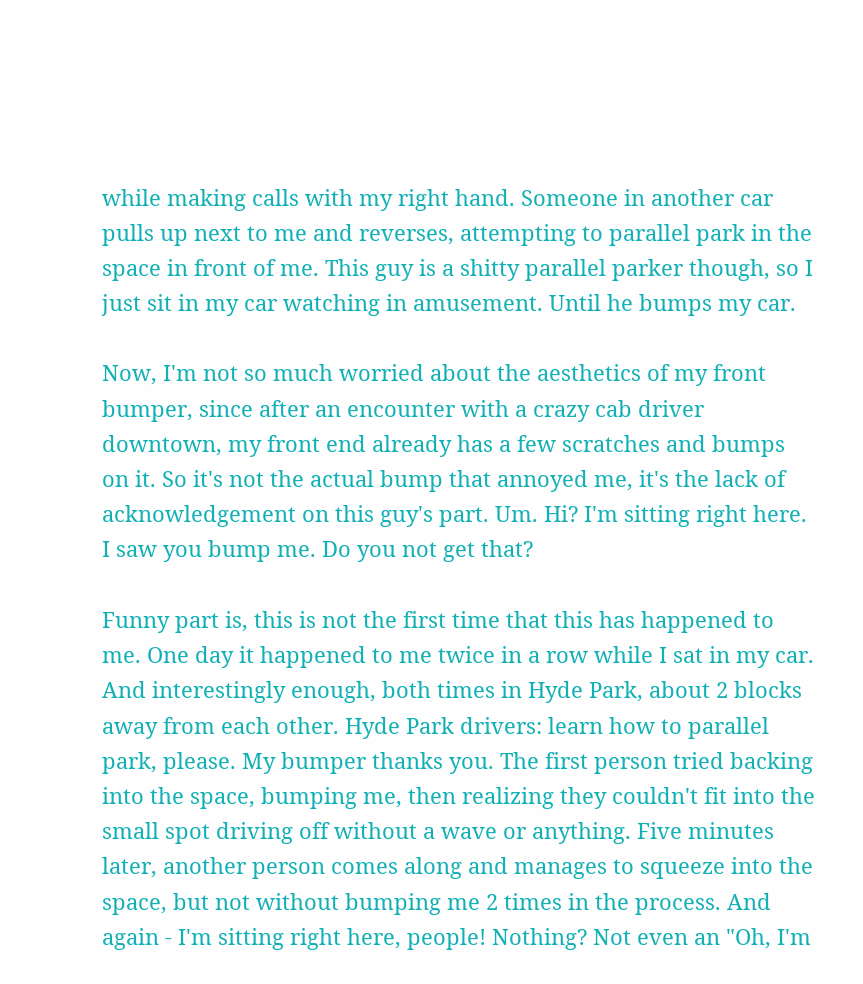while making calls with my right hand. Someone in another car pulls up next to me and reverses, attempting to parallel park in the space in front of me. This guy is a shitty parallel parker though, so I just sit in my car watching in amusement. Until he bumps my car.

Now, I'm not so much worried about the aesthetics of my front bumper, since after an encounter with a crazy cab driver downtown, my front end already has a few scratches and bumps on it. So it's not the actual bump that annoyed me, it's the lack of acknowledgement on this guy's part. Um. Hi? I'm sitting right here. I saw you bump me. Do you not get that?

Funny part is, this is not the first time that this has happened to me. One day it happened to me twice in a row while I sat in my car. And interestingly enough, both times in Hyde Park, about 2 blocks away from each other. Hyde Park drivers: learn how to parallel park, please. My bumper thanks you. The first person tried backing into the space, bumping me, then realizing they couldn't fit into the small spot driving off without a wave or anything. Five minutes later, another person comes along and manages to squeeze into the space, but not without bumping me 2 times in the process. And again - I'm sitting right here, people! Nothing? Not even an "Oh, I'm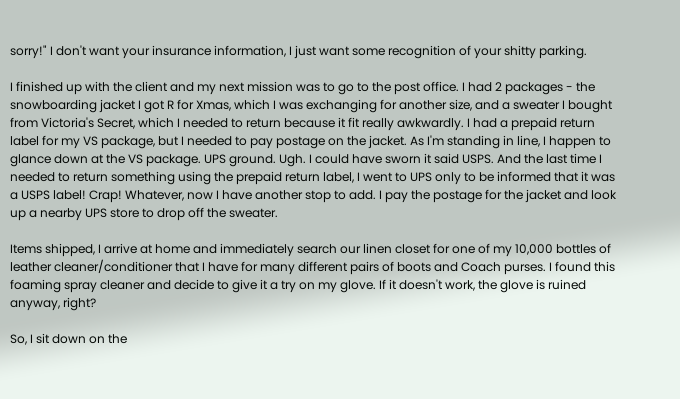sorry!" I don't want your insurance information, I just want some recognition of your shitty parking.

I finished up with the client and my next mission was to go to the post office. I had 2 packages - the snowboarding jacket I got R for Xmas, which I was exchanging for another size, and a sweater I bought from Victoria's Secret, which I needed to return because it fit really awkwardly. I had a prepaid return label for my VS package, but I needed to pay postage on the jacket. As I'm standing in line, I happen to glance down at the VS package. UPS ground. Ugh. I could have sworn it said USPS. And the last time I needed to return something using the prepaid return label, I went to UPS only to be informed that it was a USPS label! Crap! Whatever, now I have another stop to add. I pay the postage for the jacket and look up a nearby UPS store to drop off the sweater.

Items shipped, I arrive at home and immediately search our linen closet for one of my 10,000 bottles of leather cleaner/conditioner that I have for many different pairs of boots and Coach purses. I found this foaming spray cleaner and decide to give it a try on my glove. If it doesn't work, the glove is ruined anyway, right?

So, I sit down on the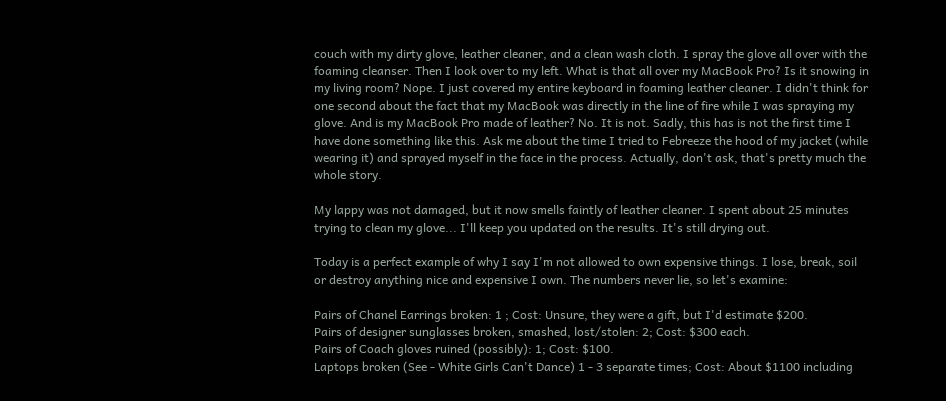couch with my dirty glove, leather cleaner, and a clean wash cloth. I spray the glove all over with the foaming cleanser. Then I look over to my left. What is that all over my MacBook Pro? Is it snowing in my living room? Nope. I just covered my entire keyboard in foaming leather cleaner. I didn't think for one second about the fact that my MacBook was directly in the line of fire while I was spraying my glove. And is my MacBook Pro made of leather? No. It is not. Sadly, this has is not the first time I have done something like this. Ask me about the time I tried to Febreeze the hood of my jacket (while wearing it) and sprayed myself in the face in the process. Actually, don't ask, that's pretty much the whole story.

My lappy was not damaged, but it now smells faintly of leather cleaner. I spent about 25 minutes trying to clean my glove... I'll keep you updated on the results. It's still drying out.

Today is a perfect example of why I say I'm not allowed to own expensive things. I lose, break, soil or destroy anything nice and expensive I own. The numbers never lie, so let's examine:

Pairs of Chanel Earrings broken: 1 ; Cost: Unsure, they were a gift, but I'd estimate $200.
Pairs of designer sunglasses broken, smashed, lost/stolen: 2; Cost: $300 each.
Pairs of Coach gloves ruined (possibly): 1; Cost: $100.
Laptops broken (See - White Girls Can't Dance) 1 - 3 separate times; Cost: About $1100 including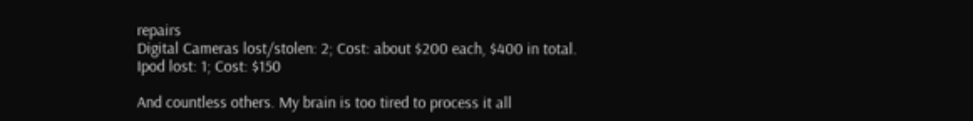repairs
Digital Cameras lost/stolen: 2; Cost: about $200 each, $400 in total.
Ipod lost: 1; Cost: $150

And countless others. My brain is too tired to process it all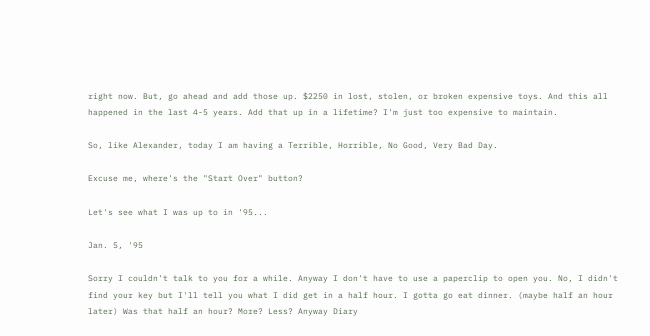right now. But, go ahead and add those up. $2250 in lost, stolen, or broken expensive toys. And this all happened in the last 4-5 years. Add that up in a lifetime? I'm just too expensive to maintain.

So, like Alexander, today I am having a Terrible, Horrible, No Good, Very Bad Day.

Excuse me, where's the "Start Over" button?

Let's see what I was up to in '95...

Jan. 5, '95

Sorry I couldn't talk to you for a while. Anyway I don't have to use a paperclip to open you. No, I didn't find your key but I'll tell you what I did get in a half hour. I gotta go eat dinner. (maybe half an hour later) Was that half an hour? More? Less? Anyway Diary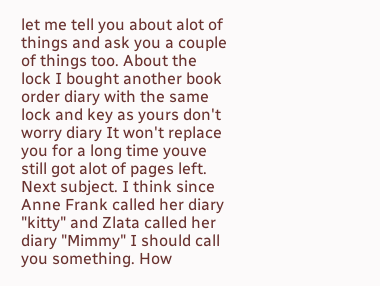let me tell you about alot of things and ask you a couple of things too. About the lock I bought another book order diary with the same lock and key as yours don't worry diary It won't replace you for a long time youve still got alot of pages left. Next subject. I think since Anne Frank called her diary "kitty" and Zlata called her diary "Mimmy" I should call you something. How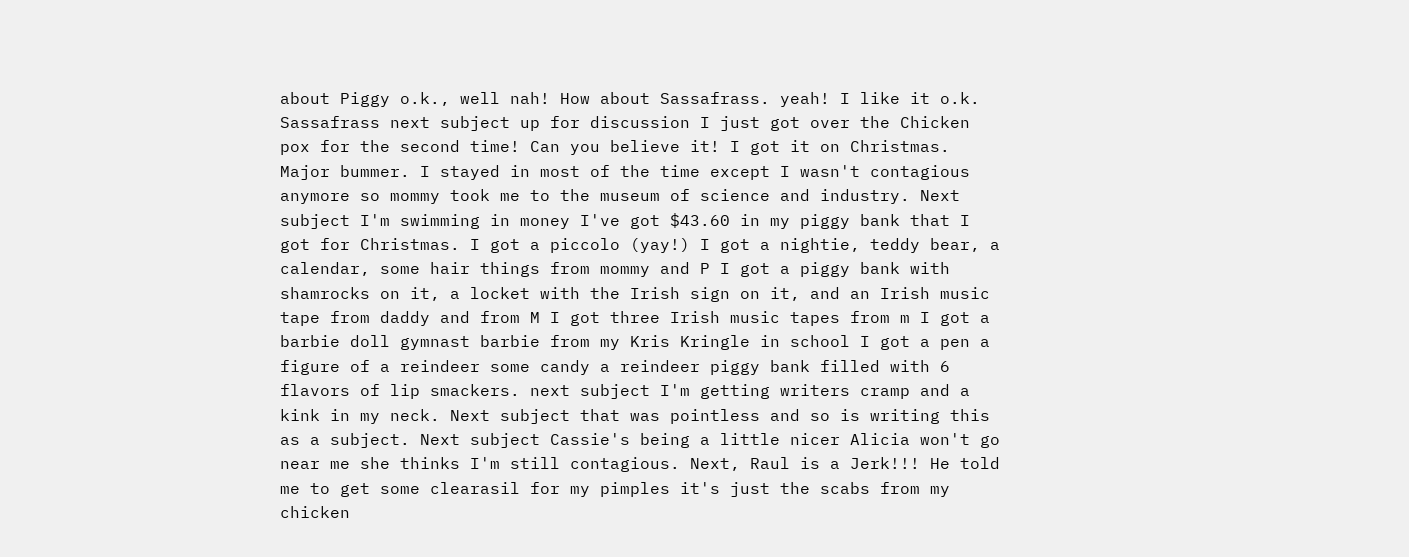about Piggy o.k., well nah! How about Sassafrass. yeah! I like it o.k. Sassafrass next subject up for discussion I just got over the Chicken pox for the second time! Can you believe it! I got it on Christmas. Major bummer. I stayed in most of the time except I wasn't contagious anymore so mommy took me to the museum of science and industry. Next subject I'm swimming in money I've got $43.60 in my piggy bank that I got for Christmas. I got a piccolo (yay!) I got a nightie, teddy bear, a calendar, some hair things from mommy and P I got a piggy bank with shamrocks on it, a locket with the Irish sign on it, and an Irish music tape from daddy and from M I got three Irish music tapes from m I got a barbie doll gymnast barbie from my Kris Kringle in school I got a pen a figure of a reindeer some candy a reindeer piggy bank filled with 6 flavors of lip smackers. next subject I'm getting writers cramp and a kink in my neck. Next subject that was pointless and so is writing this as a subject. Next subject Cassie's being a little nicer Alicia won't go near me she thinks I'm still contagious. Next, Raul is a Jerk!!! He told me to get some clearasil for my pimples it's just the scabs from my chicken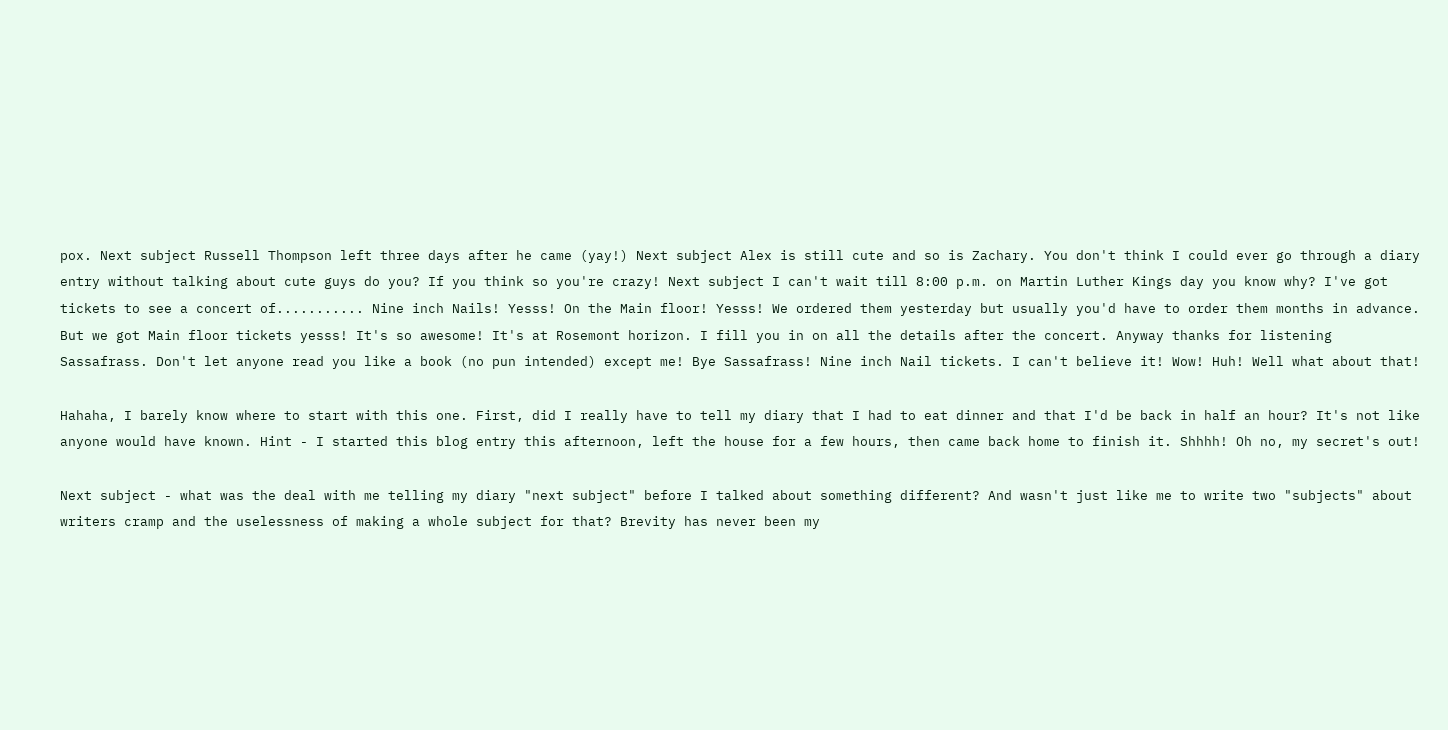pox. Next subject Russell Thompson left three days after he came (yay!) Next subject Alex is still cute and so is Zachary. You don't think I could ever go through a diary entry without talking about cute guys do you? If you think so you're crazy! Next subject I can't wait till 8:00 p.m. on Martin Luther Kings day you know why? I've got tickets to see a concert of........... Nine inch Nails! Yesss! On the Main floor! Yesss! We ordered them yesterday but usually you'd have to order them months in advance. But we got Main floor tickets yesss! It's so awesome! It's at Rosemont horizon. I fill you in on all the details after the concert. Anyway thanks for listening Sassafrass. Don't let anyone read you like a book (no pun intended) except me! Bye Sassafrass! Nine inch Nail tickets. I can't believe it! Wow! Huh! Well what about that!

Hahaha, I barely know where to start with this one. First, did I really have to tell my diary that I had to eat dinner and that I'd be back in half an hour? It's not like anyone would have known. Hint - I started this blog entry this afternoon, left the house for a few hours, then came back home to finish it. Shhhh! Oh no, my secret's out!

Next subject - what was the deal with me telling my diary "next subject" before I talked about something different? And wasn't just like me to write two "subjects" about writers cramp and the uselessness of making a whole subject for that? Brevity has never been my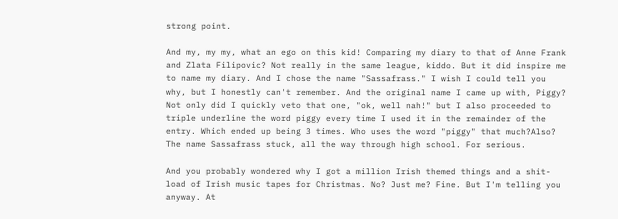strong point.

And my, my my, what an ego on this kid! Comparing my diary to that of Anne Frank and Zlata Filipovic? Not really in the same league, kiddo. But it did inspire me to name my diary. And I chose the name "Sassafrass." I wish I could tell you why, but I honestly can't remember. And the original name I came up with, Piggy? Not only did I quickly veto that one, "ok, well nah!" but I also proceeded to triple underline the word piggy every time I used it in the remainder of the entry. Which ended up being 3 times. Who uses the word "piggy" that much?Also? The name Sassafrass stuck, all the way through high school. For serious.

And you probably wondered why I got a million Irish themed things and a shit-load of Irish music tapes for Christmas. No? Just me? Fine. But I'm telling you anyway. At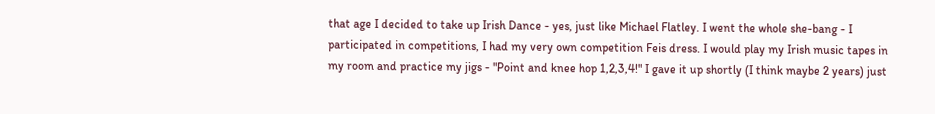that age I decided to take up Irish Dance - yes, just like Michael Flatley. I went the whole she-bang - I participated in competitions, I had my very own competition Feis dress. I would play my Irish music tapes in my room and practice my jigs - "Point and knee hop 1,2,3,4!" I gave it up shortly (I think maybe 2 years) just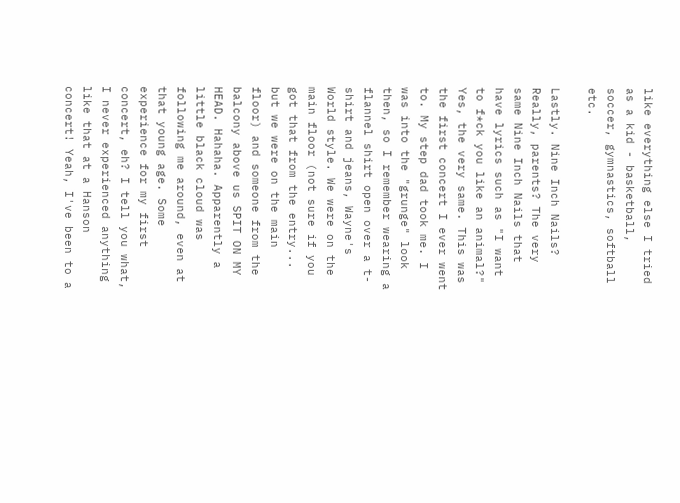like everything else I tried as a kid - basketball, soccer, gymnastics, softball etc.

Lastly. Nine Inch Nails? Really, parents? The very same Nine Inch Nails that have lyrics such as "I want to f*ck you like an animal?" Yes, the very same. This was the first concert I ever went to. My step dad took me. I was into the "grunge" look then, so I remember wearing a flannel shirt open over a t-shirt and jeans, Wayne's World style. We were on the main floor (not sure if you got that from the entry... but we were on the main floor) and someone from the balcony above us SPIT ON MY HEAD. Hahaha. Apparently a little black cloud was following me around, even at that young age. Some experience for my first concert, eh? I tell you what, I never experienced anything like that at a Hanson concert! Yeah, I've been to a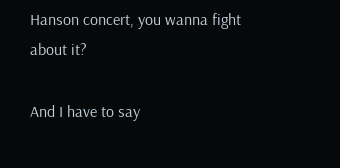Hanson concert, you wanna fight about it?

And I have to say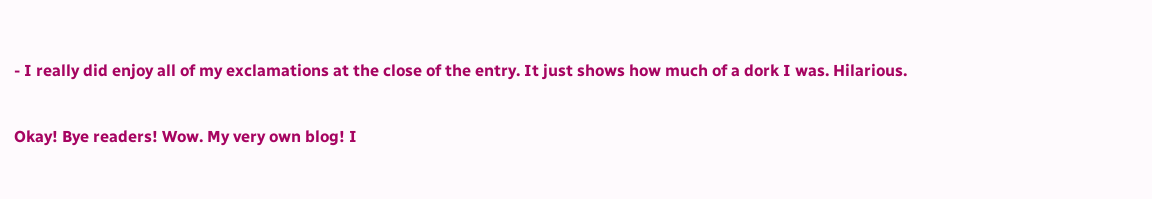- I really did enjoy all of my exclamations at the close of the entry. It just shows how much of a dork I was. Hilarious.

Okay! Bye readers! Wow. My very own blog! I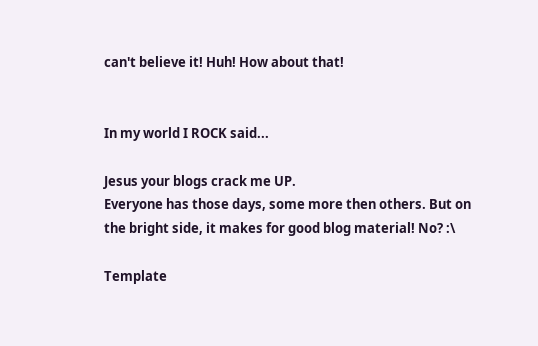can't believe it! Huh! How about that!


In my world I ROCK said...

Jesus your blogs crack me UP.
Everyone has those days, some more then others. But on the bright side, it makes for good blog material! No? :\

Template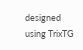designed using TrixTG